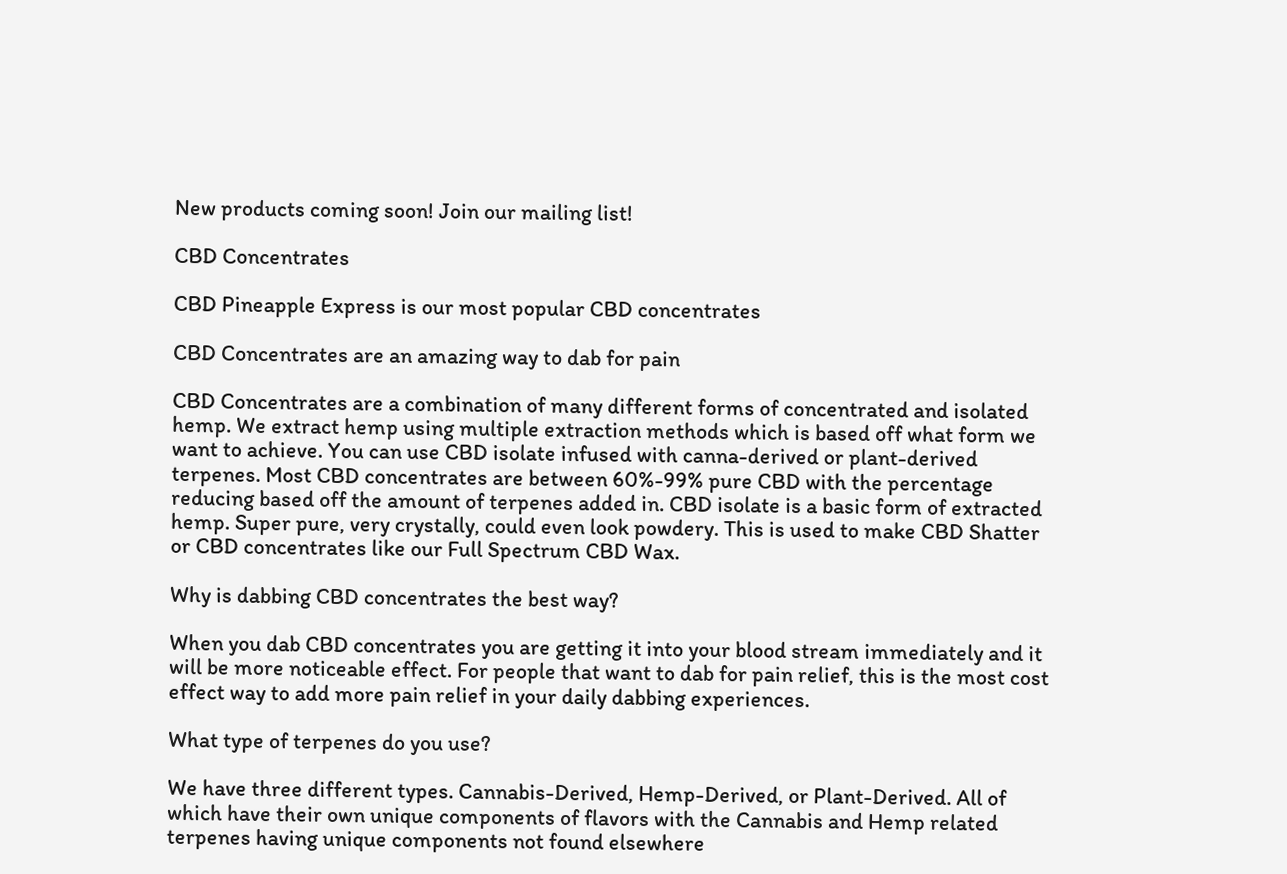New products coming soon! Join our mailing list!

CBD Concentrates

CBD Pineapple Express is our most popular CBD concentrates

CBD Concentrates are an amazing way to dab for pain

CBD Concentrates are a combination of many different forms of concentrated and isolated hemp. We extract hemp using multiple extraction methods which is based off what form we want to achieve. You can use CBD isolate infused with canna-derived or plant-derived terpenes. Most CBD concentrates are between 60%-99% pure CBD with the percentage reducing based off the amount of terpenes added in. CBD isolate is a basic form of extracted hemp. Super pure, very crystally, could even look powdery. This is used to make CBD Shatter or CBD concentrates like our Full Spectrum CBD Wax.

Why is dabbing CBD concentrates the best way?

When you dab CBD concentrates you are getting it into your blood stream immediately and it will be more noticeable effect. For people that want to dab for pain relief, this is the most cost effect way to add more pain relief in your daily dabbing experiences.

What type of terpenes do you use?

We have three different types. Cannabis-Derived, Hemp-Derived, or Plant-Derived. All of which have their own unique components of flavors with the Cannabis and Hemp related terpenes having unique components not found elsewhere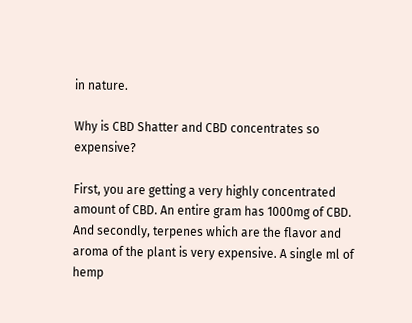in nature.

Why is CBD Shatter and CBD concentrates so expensive?

First, you are getting a very highly concentrated amount of CBD. An entire gram has 1000mg of CBD. And secondly, terpenes which are the flavor and aroma of the plant is very expensive. A single ml of hemp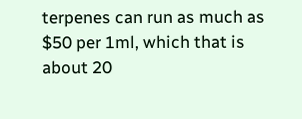terpenes can run as much as $50 per 1ml, which that is about 20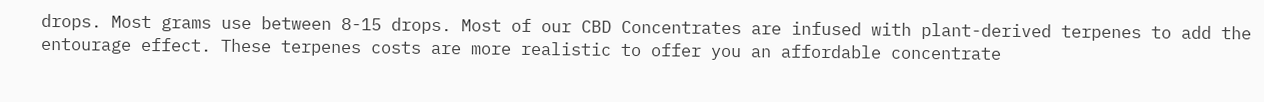drops. Most grams use between 8-15 drops. Most of our CBD Concentrates are infused with plant-derived terpenes to add the entourage effect. These terpenes costs are more realistic to offer you an affordable concentrate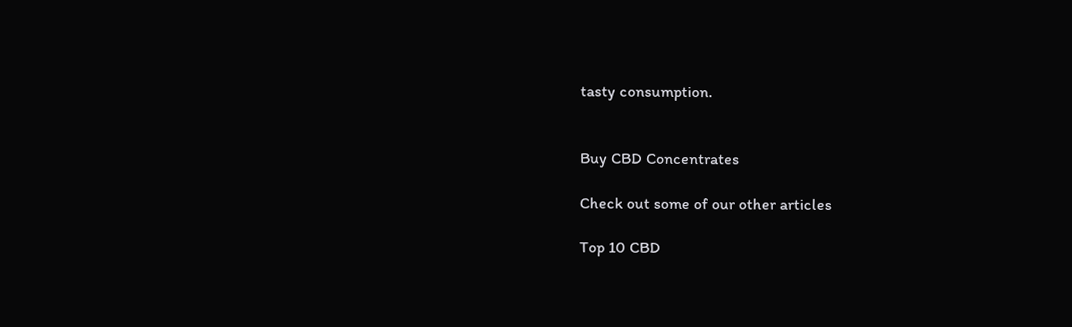tasty consumption.


Buy CBD Concentrates

Check out some of our other articles

Top 10 CBD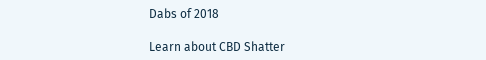Dabs of 2018

Learn about CBD Shatter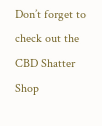Don’t forget to check out the CBD Shatter Shop